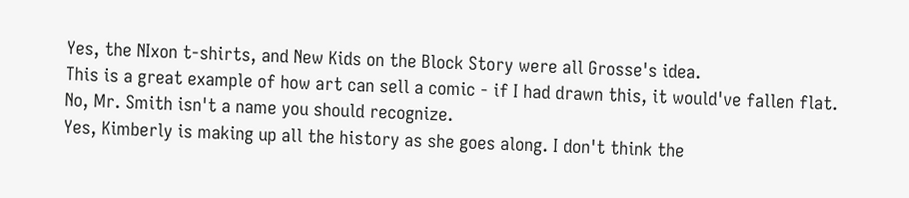Yes, the NIxon t-shirts, and New Kids on the Block Story were all Grosse's idea.
This is a great example of how art can sell a comic - if I had drawn this, it would've fallen flat.
No, Mr. Smith isn't a name you should recognize.
Yes, Kimberly is making up all the history as she goes along. I don't think the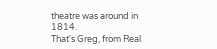theatre was around in 1814.
That's Greg, from Real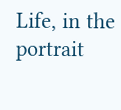Life, in the portrait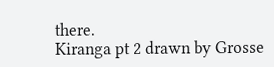there.
Kiranga pt 2 drawn by Grosse